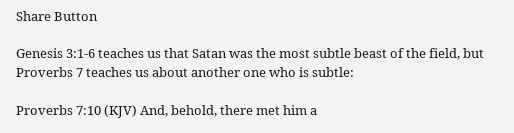Share Button

Genesis 3:1-6 teaches us that Satan was the most subtle beast of the field, but Proverbs 7 teaches us about another one who is subtle:

Proverbs 7:10 (KJV) And, behold, there met him a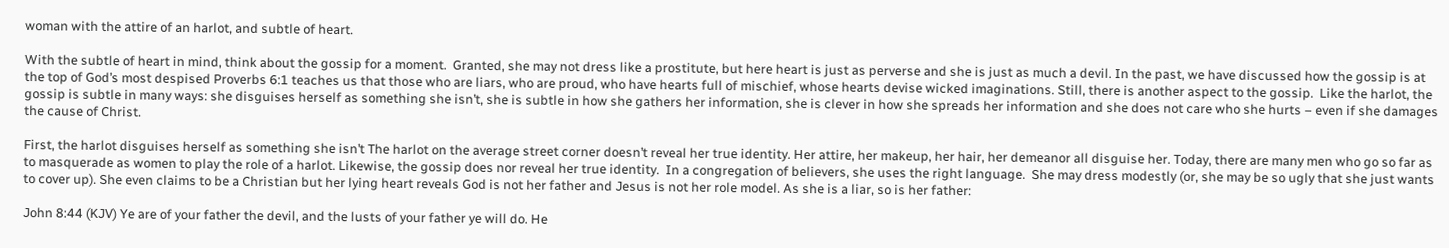woman with the attire of an harlot, and subtle of heart.

With the subtle of heart in mind, think about the gossip for a moment.  Granted, she may not dress like a prostitute, but here heart is just as perverse and she is just as much a devil. In the past, we have discussed how the gossip is at the top of God’s most despised Proverbs 6:1 teaches us that those who are liars, who are proud, who have hearts full of mischief, whose hearts devise wicked imaginations. Still, there is another aspect to the gossip.  Like the harlot, the gossip is subtle in many ways: she disguises herself as something she isn’t, she is subtle in how she gathers her information, she is clever in how she spreads her information and she does not care who she hurts – even if she damages the cause of Christ.

First, the harlot disguises herself as something she isn’t The harlot on the average street corner doesn’t reveal her true identity. Her attire, her makeup, her hair, her demeanor all disguise her. Today, there are many men who go so far as to masquerade as women to play the role of a harlot. Likewise, the gossip does nor reveal her true identity.  In a congregation of believers, she uses the right language.  She may dress modestly (or, she may be so ugly that she just wants to cover up). She even claims to be a Christian but her lying heart reveals God is not her father and Jesus is not her role model. As she is a liar, so is her father:

John 8:44 (KJV) Ye are of your father the devil, and the lusts of your father ye will do. He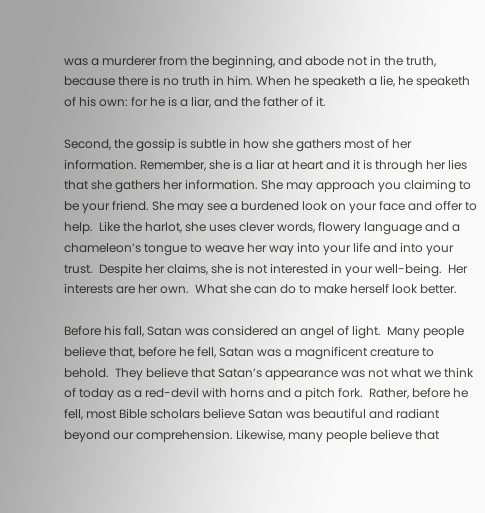was a murderer from the beginning, and abode not in the truth, because there is no truth in him. When he speaketh a lie, he speaketh of his own: for he is a liar, and the father of it.

Second, the gossip is subtle in how she gathers most of her information. Remember, she is a liar at heart and it is through her lies that she gathers her information. She may approach you claiming to be your friend. She may see a burdened look on your face and offer to help.  Like the harlot, she uses clever words, flowery language and a chameleon’s tongue to weave her way into your life and into your trust.  Despite her claims, she is not interested in your well-being.  Her interests are her own.  What she can do to make herself look better.

Before his fall, Satan was considered an angel of light.  Many people believe that, before he fell, Satan was a magnificent creature to behold.  They believe that Satan’s appearance was not what we think of today as a red-devil with horns and a pitch fork.  Rather, before he fell, most Bible scholars believe Satan was beautiful and radiant beyond our comprehension. Likewise, many people believe that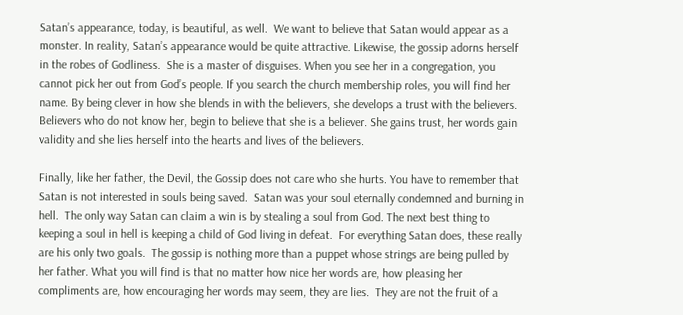Satan’s appearance, today, is beautiful, as well.  We want to believe that Satan would appear as a monster. In reality, Satan’s appearance would be quite attractive. Likewise, the gossip adorns herself in the robes of Godliness.  She is a master of disguises. When you see her in a congregation, you cannot pick her out from God’s people. If you search the church membership roles, you will find her name. By being clever in how she blends in with the believers, she develops a trust with the believers. Believers who do not know her, begin to believe that she is a believer. She gains trust, her words gain validity and she lies herself into the hearts and lives of the believers.

Finally, like her father, the Devil, the Gossip does not care who she hurts. You have to remember that Satan is not interested in souls being saved.  Satan was your soul eternally condemned and burning in hell.  The only way Satan can claim a win is by stealing a soul from God. The next best thing to keeping a soul in hell is keeping a child of God living in defeat.  For everything Satan does, these really are his only two goals.  The gossip is nothing more than a puppet whose strings are being pulled by her father. What you will find is that no matter how nice her words are, how pleasing her compliments are, how encouraging her words may seem, they are lies.  They are not the fruit of a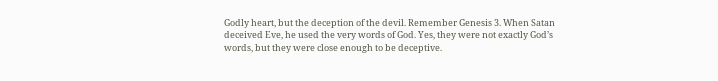Godly heart, but the deception of the devil. Remember Genesis 3. When Satan deceived Eve, he used the very words of God. Yes, they were not exactly God’s words, but they were close enough to be deceptive.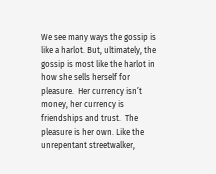We see many ways the gossip is like a harlot. But, ultimately, the gossip is most like the harlot in how she sells herself for pleasure.  Her currency isn’t money, her currency is friendships and trust.  The pleasure is her own. Like the unrepentant streetwalker,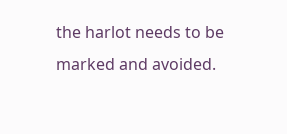the harlot needs to be marked and avoided.